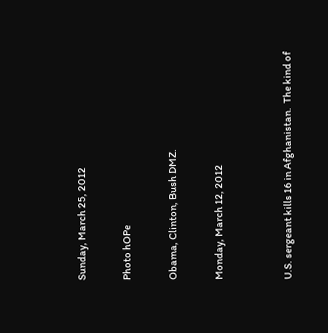Sunday, March 25, 2012

Photo hOPe

Obama, Clinton, Bush DMZ.

Monday, March 12, 2012


U.S. sergeant kills 16 in Afghanistan.  The kind of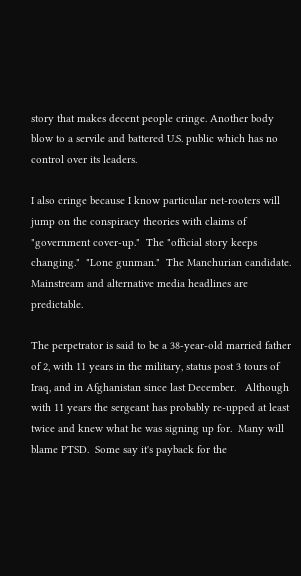story that makes decent people cringe. Another body blow to a servile and battered U.S. public which has no control over its leaders.

I also cringe because I know particular net-rooters will jump on the conspiracy theories with claims of "government cover-up."  The "official story keeps changing."  "Lone gunman."  The Manchurian candidate.  Mainstream and alternative media headlines are predictable.

The perpetrator is said to be a 38-year-old married father of 2, with 11 years in the military, status post 3 tours of Iraq, and in Afghanistan since last December.   Although with 11 years the sergeant has probably re-upped at least twice and knew what he was signing up for.  Many will blame PTSD.  Some say it's payback for the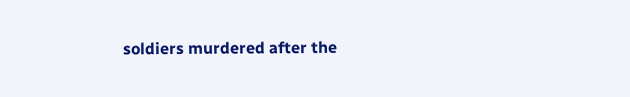soldiers murdered after the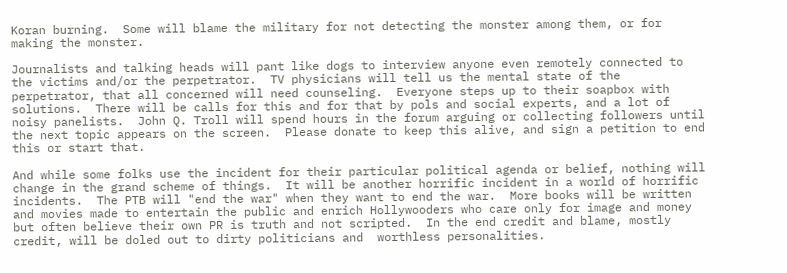Koran burning.  Some will blame the military for not detecting the monster among them, or for making the monster.

Journalists and talking heads will pant like dogs to interview anyone even remotely connected to the victims and/or the perpetrator.  TV physicians will tell us the mental state of the perpetrator, that all concerned will need counseling.  Everyone steps up to their soapbox with solutions.  There will be calls for this and for that by pols and social experts, and a lot of noisy panelists.  John Q. Troll will spend hours in the forum arguing or collecting followers until the next topic appears on the screen.  Please donate to keep this alive, and sign a petition to end this or start that.

And while some folks use the incident for their particular political agenda or belief, nothing will change in the grand scheme of things.  It will be another horrific incident in a world of horrific incidents.  The PTB will "end the war" when they want to end the war.  More books will be written and movies made to entertain the public and enrich Hollywooders who care only for image and money but often believe their own PR is truth and not scripted.  In the end credit and blame, mostly credit, will be doled out to dirty politicians and  worthless personalities.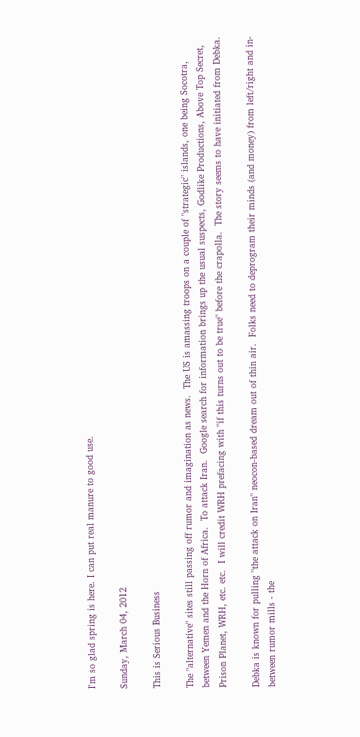I'm so glad spring is here. I can put real manure to good use.

Sunday, March 04, 2012

This is Serious Business

The "alternative" sites still passing off rumor and imagination as news.  The US is amassing troops on a couple of "strategic" islands, one being Socotra, between Yemen and the Horn of Africa.  To attack Iran.  Google search for information brings up the usual suspects, Godlike Productions, Above Top Secret, Prison Planet, WRH, etc. etc.  I will credit WRH prefacing with "if this turns out to be true" before the crapolla.  The story seems to have initiated from Debka.

Debka is known for pulling "the attack on Iran" neocon-based dream out of thin air.  Folks need to deprogram their minds (and money) from left/right and in-between rumor mills - the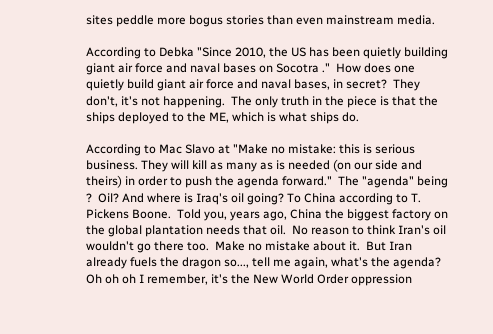sites peddle more bogus stories than even mainstream media.

According to Debka "Since 2010, the US has been quietly building giant air force and naval bases on Socotra ."  How does one quietly build giant air force and naval bases, in secret?  They don't, it's not happening.  The only truth in the piece is that the ships deployed to the ME, which is what ships do.

According to Mac Slavo at "Make no mistake: this is serious business. They will kill as many as is needed (on our side and theirs) in order to push the agenda forward."  The "agenda" being ?  Oil? And where is Iraq's oil going? To China according to T. Pickens Boone.  Told you, years ago, China the biggest factory on the global plantation needs that oil.  No reason to think Iran's oil wouldn't go there too.  Make no mistake about it.  But Iran already fuels the dragon so..., tell me again, what's the agenda? Oh oh oh I remember, it's the New World Order oppression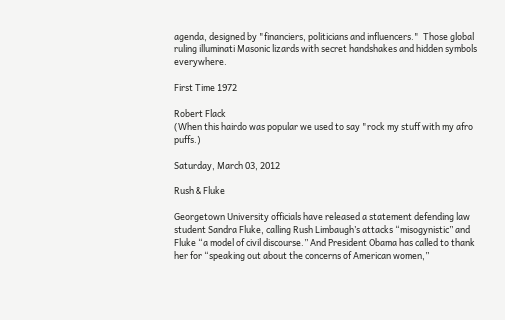agenda, designed by "financiers, politicians and influencers."  Those global ruling illuminati Masonic lizards with secret handshakes and hidden symbols everywhere.

First Time 1972

Robert Flack
(When this hairdo was popular we used to say "rock my stuff with my afro puffs.)

Saturday, March 03, 2012

Rush & Fluke

Georgetown University officials have released a statement defending law student Sandra Fluke, calling Rush Limbaugh’s attacks “misogynistic” and Fluke “a model of civil discourse.” And President Obama has called to thank her for “speaking out about the concerns of American women,”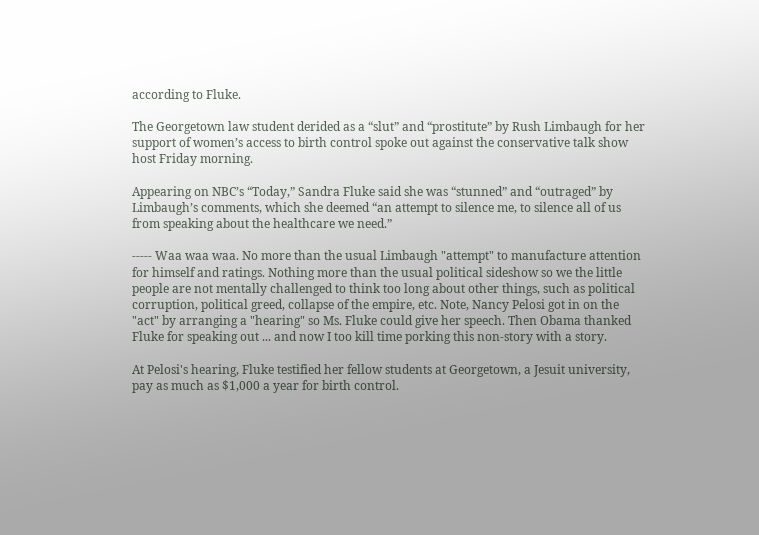according to Fluke.

The Georgetown law student derided as a “slut” and “prostitute” by Rush Limbaugh for her support of women’s access to birth control spoke out against the conservative talk show host Friday morning.

Appearing on NBC’s “Today,” Sandra Fluke said she was “stunned” and “outraged” by Limbaugh’s comments, which she deemed “an attempt to silence me, to silence all of us from speaking about the healthcare we need.”

----- Waa waa waa. No more than the usual Limbaugh "attempt" to manufacture attention for himself and ratings. Nothing more than the usual political sideshow so we the little people are not mentally challenged to think too long about other things, such as political corruption, political greed, collapse of the empire, etc. Note, Nancy Pelosi got in on the "act" by arranging a "hearing" so Ms. Fluke could give her speech. Then Obama thanked Fluke for speaking out ... and now I too kill time porking this non-story with a story.

At Pelosi's hearing, Fluke testified her fellow students at Georgetown, a Jesuit university, pay as much as $1,000 a year for birth control.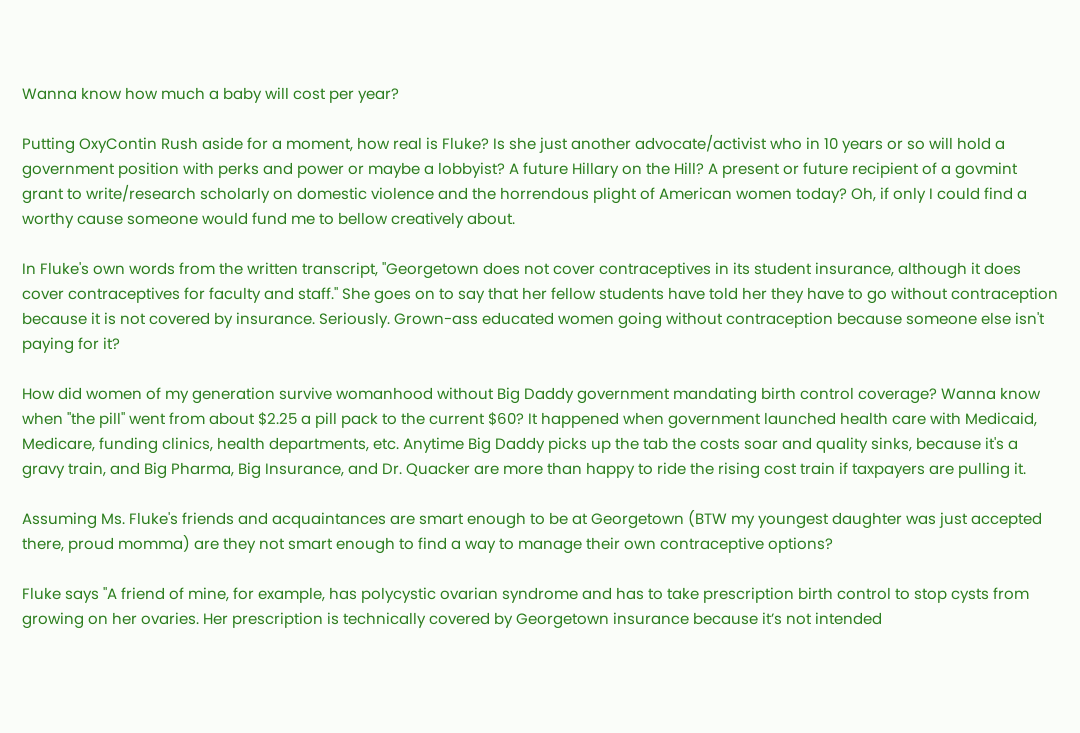Wanna know how much a baby will cost per year?

Putting OxyContin Rush aside for a moment, how real is Fluke? Is she just another advocate/activist who in 10 years or so will hold a government position with perks and power or maybe a lobbyist? A future Hillary on the Hill? A present or future recipient of a govmint grant to write/research scholarly on domestic violence and the horrendous plight of American women today? Oh, if only I could find a worthy cause someone would fund me to bellow creatively about.

In Fluke's own words from the written transcript, "Georgetown does not cover contraceptives in its student insurance, although it does cover contraceptives for faculty and staff." She goes on to say that her fellow students have told her they have to go without contraception because it is not covered by insurance. Seriously. Grown-ass educated women going without contraception because someone else isn't paying for it?

How did women of my generation survive womanhood without Big Daddy government mandating birth control coverage? Wanna know when "the pill" went from about $2.25 a pill pack to the current $60? It happened when government launched health care with Medicaid, Medicare, funding clinics, health departments, etc. Anytime Big Daddy picks up the tab the costs soar and quality sinks, because it's a gravy train, and Big Pharma, Big Insurance, and Dr. Quacker are more than happy to ride the rising cost train if taxpayers are pulling it.

Assuming Ms. Fluke's friends and acquaintances are smart enough to be at Georgetown (BTW my youngest daughter was just accepted there, proud momma) are they not smart enough to find a way to manage their own contraceptive options?

Fluke says "A friend of mine, for example, has polycystic ovarian syndrome and has to take prescription birth control to stop cysts from growing on her ovaries. Her prescription is technically covered by Georgetown insurance because it’s not intended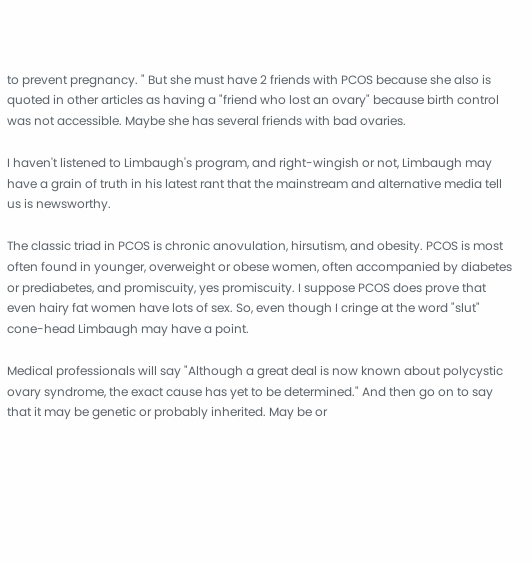to prevent pregnancy. " But she must have 2 friends with PCOS because she also is quoted in other articles as having a "friend who lost an ovary" because birth control was not accessible. Maybe she has several friends with bad ovaries.

I haven't listened to Limbaugh's program, and right-wingish or not, Limbaugh may have a grain of truth in his latest rant that the mainstream and alternative media tell us is newsworthy.

The classic triad in PCOS is chronic anovulation, hirsutism, and obesity. PCOS is most often found in younger, overweight or obese women, often accompanied by diabetes or prediabetes, and promiscuity, yes promiscuity. I suppose PCOS does prove that even hairy fat women have lots of sex. So, even though I cringe at the word "slut" cone-head Limbaugh may have a point.

Medical professionals will say "Although a great deal is now known about polycystic ovary syndrome, the exact cause has yet to be determined." And then go on to say that it may be genetic or probably inherited. May be or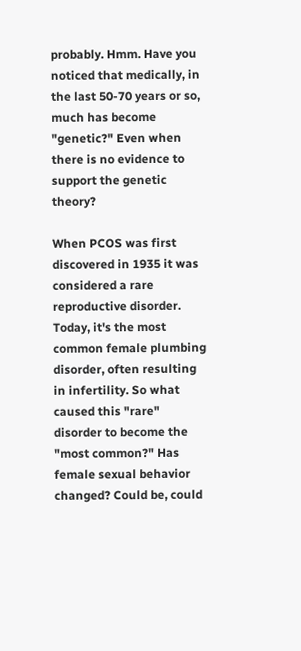probably. Hmm. Have you noticed that medically, in the last 50-70 years or so, much has become "genetic?" Even when there is no evidence to support the genetic theory?

When PCOS was first discovered in 1935 it was considered a rare reproductive disorder. Today, it's the most common female plumbing disorder, often resulting in infertility. So what caused this "rare" disorder to become the "most common?" Has female sexual behavior changed? Could be, could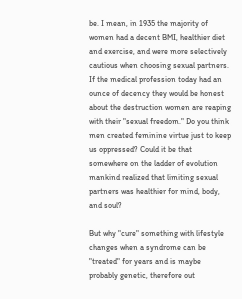be. I mean, in 1935 the majority of women had a decent BMI, healthier diet and exercise, and were more selectively cautious when choosing sexual partners. If the medical profession today had an ounce of decency they would be honest about the destruction women are reaping with their "sexual freedom." Do you think men created feminine virtue just to keep us oppressed? Could it be that somewhere on the ladder of evolution mankind realized that limiting sexual partners was healthier for mind, body, and soul?

But why "cure" something with lifestyle changes when a syndrome can be "treated" for years and is maybe probably genetic, therefore out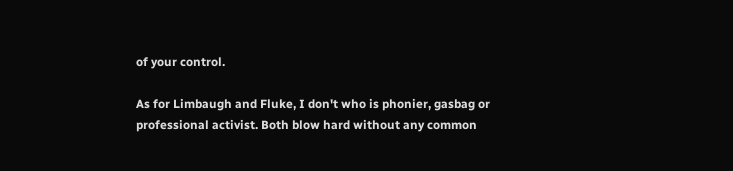of your control.

As for Limbaugh and Fluke, I don't who is phonier, gasbag or professional activist. Both blow hard without any common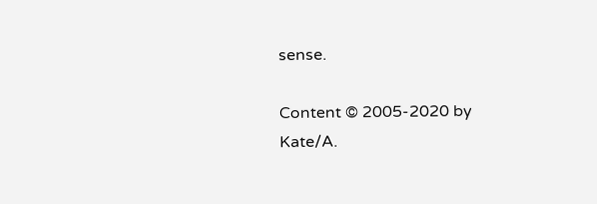sense.

Content © 2005-2020 by Kate/A.